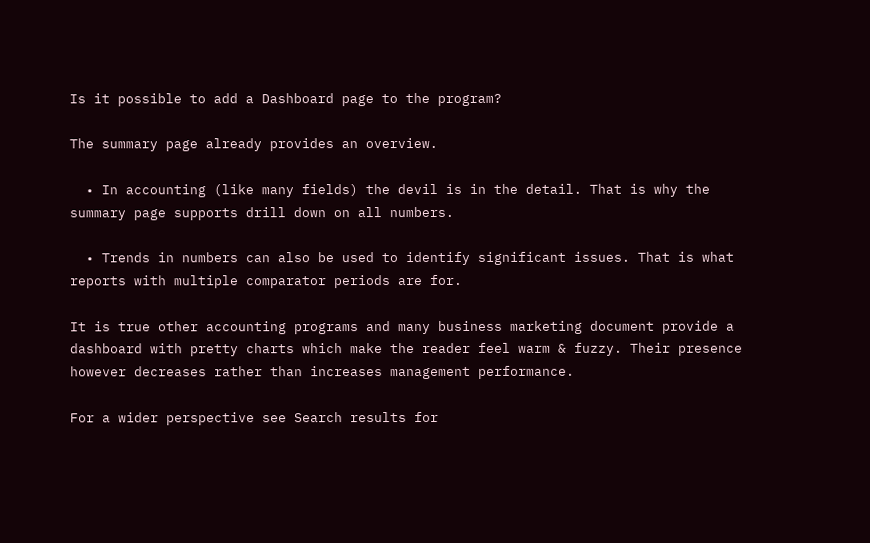Is it possible to add a Dashboard page to the program?

The summary page already provides an overview.

  • In accounting (like many fields) the devil is in the detail. That is why the summary page supports drill down on all numbers.

  • Trends in numbers can also be used to identify significant issues. That is what reports with multiple comparator periods are for.

It is true other accounting programs and many business marketing document provide a dashboard with pretty charts which make the reader feel warm & fuzzy. Their presence however decreases rather than increases management performance.

For a wider perspective see Search results for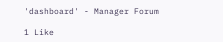'dashboard' - Manager Forum

1 Like